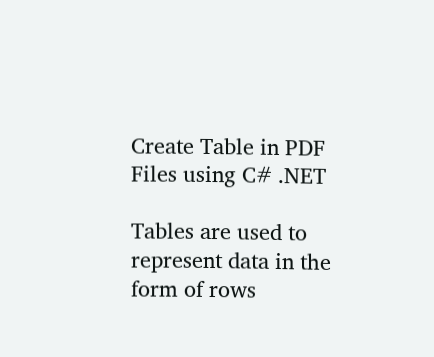Create Table in PDF Files using C# .NET

Tables are used to represent data in the form of rows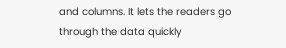and columns. It lets the readers go through the data quickly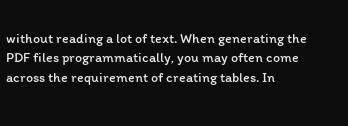without reading a lot of text. When generating the PDF files programmatically, you may often come across the requirement of creating tables. In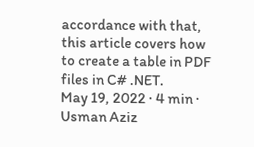accordance with that, this article covers how to create a table in PDF files in C# .NET.
May 19, 2022 · 4 min · Usman Aziz